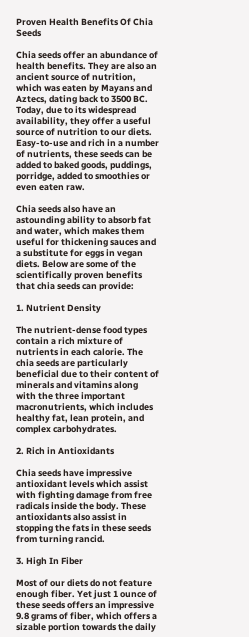Proven Health Benefits Of Chia Seeds

Chia seeds offer an abundance of health benefits. They are also an ancient source of nutrition, which was eaten by Mayans and Aztecs, dating back to 3500 BC. Today, due to its widespread availability, they offer a useful source of nutrition to our diets. Easy-to-use and rich in a number of nutrients, these seeds can be added to baked goods, puddings, porridge, added to smoothies or even eaten raw.

Chia seeds also have an astounding ability to absorb fat and water, which makes them useful for thickening sauces and a substitute for eggs in vegan diets. Below are some of the scientifically proven benefits that chia seeds can provide:

1. Nutrient Density

The nutrient-dense food types contain a rich mixture of nutrients in each calorie. The chia seeds are particularly beneficial due to their content of minerals and vitamins along with the three important macronutrients, which includes healthy fat, lean protein, and complex carbohydrates.

2. Rich in Antioxidants

Chia seeds have impressive antioxidant levels which assist with fighting damage from free radicals inside the body. These antioxidants also assist in stopping the fats in these seeds from turning rancid.

3. High In Fiber

Most of our diets do not feature enough fiber. Yet just 1 ounce of these seeds offers an impressive 9.8 grams of fiber, which offers a sizable portion towards the daily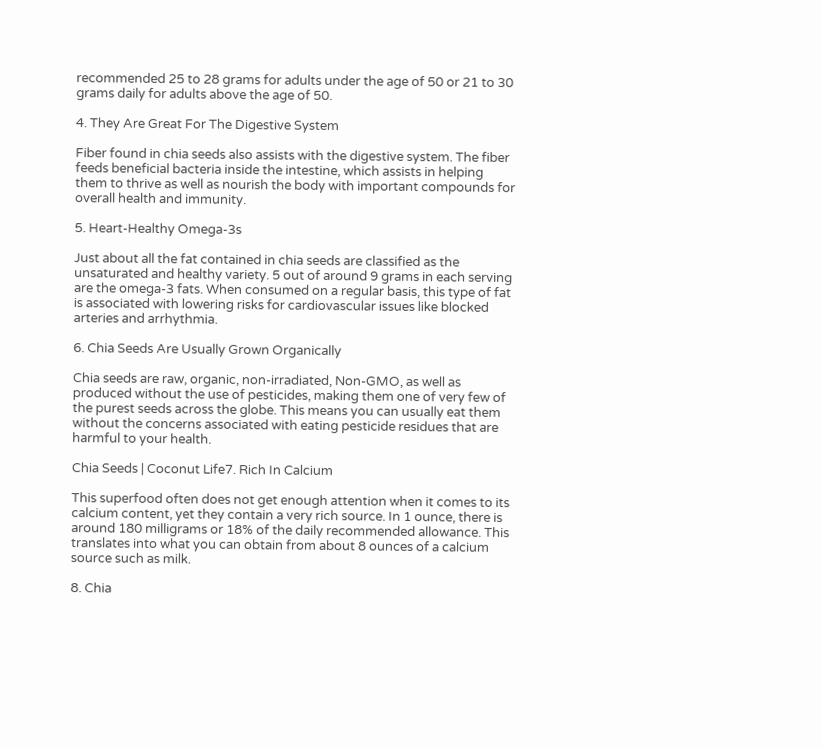recommended 25 to 28 grams for adults under the age of 50 or 21 to 30 grams daily for adults above the age of 50.

4. They Are Great For The Digestive System

Fiber found in chia seeds also assists with the digestive system. The fiber feeds beneficial bacteria inside the intestine, which assists in helping them to thrive as well as nourish the body with important compounds for overall health and immunity.

5. Heart-Healthy Omega-3s

Just about all the fat contained in chia seeds are classified as the unsaturated and healthy variety. 5 out of around 9 grams in each serving are the omega-3 fats. When consumed on a regular basis, this type of fat is associated with lowering risks for cardiovascular issues like blocked arteries and arrhythmia.

6. Chia Seeds Are Usually Grown Organically

Chia seeds are raw, organic, non-irradiated, Non-GMO, as well as produced without the use of pesticides, making them one of very few of the purest seeds across the globe. This means you can usually eat them without the concerns associated with eating pesticide residues that are harmful to your health.

Chia Seeds | Coconut Life7. Rich In Calcium

This superfood often does not get enough attention when it comes to its calcium content, yet they contain a very rich source. In 1 ounce, there is around 180 milligrams or 18% of the daily recommended allowance. This translates into what you can obtain from about 8 ounces of a calcium source such as milk.

8. Chia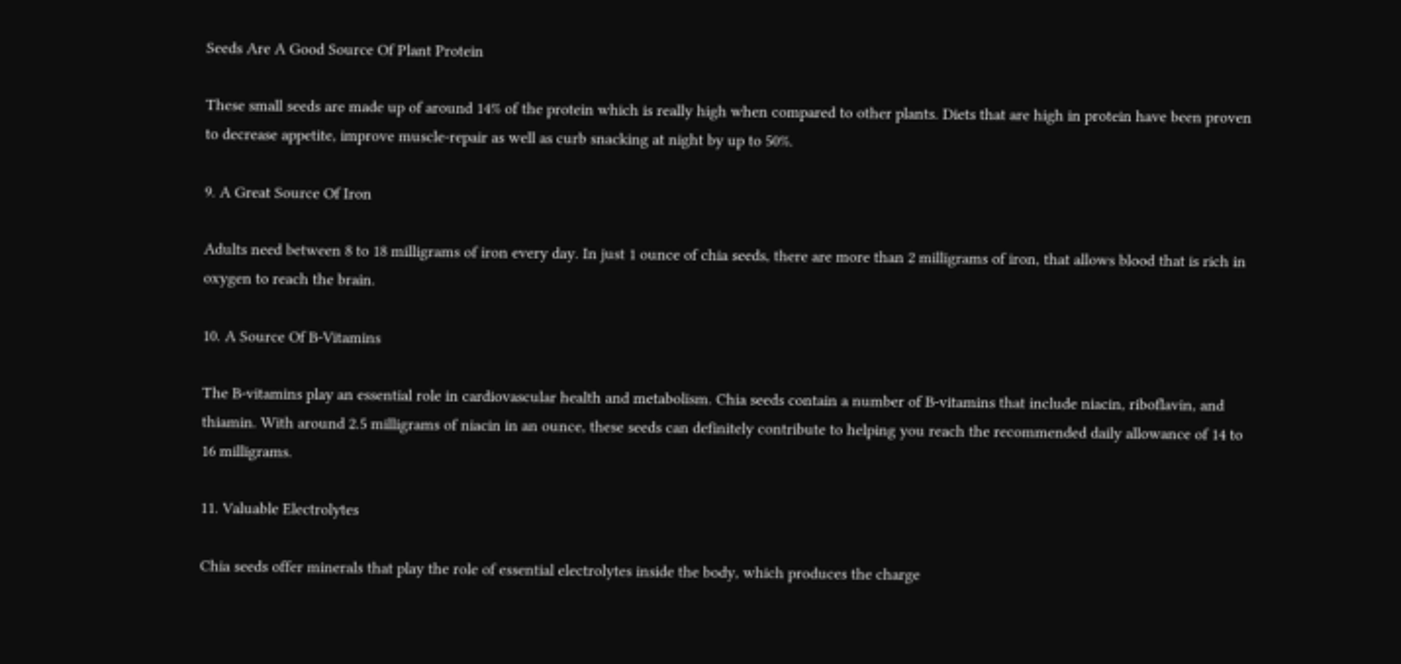Seeds Are A Good Source Of Plant Protein

These small seeds are made up of around 14% of the protein which is really high when compared to other plants. Diets that are high in protein have been proven to decrease appetite, improve muscle-repair as well as curb snacking at night by up to 50%.

9. A Great Source Of Iron

Adults need between 8 to 18 milligrams of iron every day. In just 1 ounce of chia seeds, there are more than 2 milligrams of iron, that allows blood that is rich in oxygen to reach the brain.

10. A Source Of B-Vitamins

The B-vitamins play an essential role in cardiovascular health and metabolism. Chia seeds contain a number of B-vitamins that include niacin, riboflavin, and thiamin. With around 2.5 milligrams of niacin in an ounce, these seeds can definitely contribute to helping you reach the recommended daily allowance of 14 to 16 milligrams.

11. Valuable Electrolytes

Chia seeds offer minerals that play the role of essential electrolytes inside the body, which produces the charge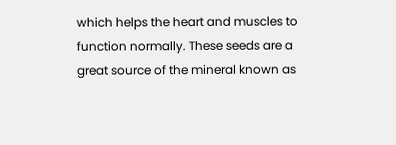which helps the heart and muscles to function normally. These seeds are a great source of the mineral known as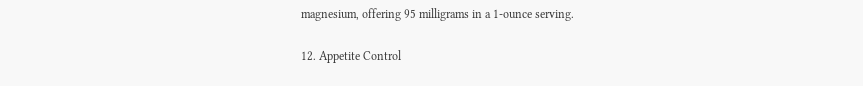magnesium, offering 95 milligrams in a 1-ounce serving.

12. Appetite Control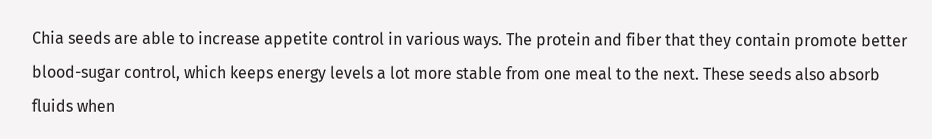Chia seeds are able to increase appetite control in various ways. The protein and fiber that they contain promote better blood-sugar control, which keeps energy levels a lot more stable from one meal to the next. These seeds also absorb fluids when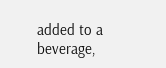added to a beverage,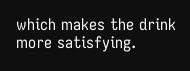which makes the drink more satisfying.